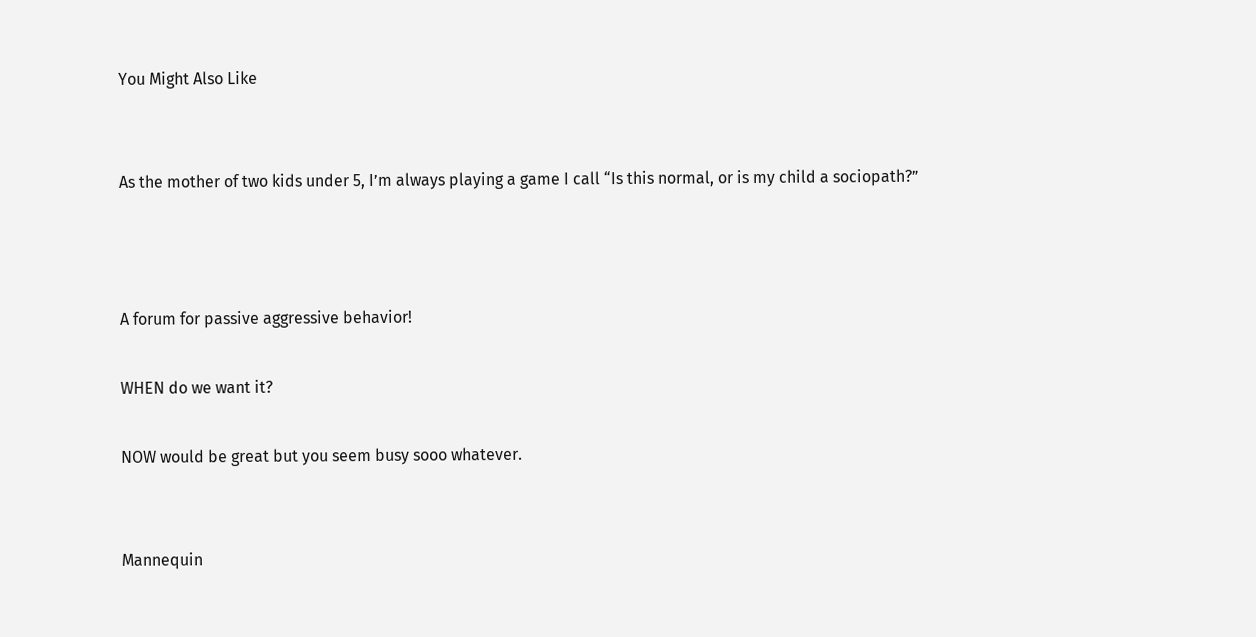You Might Also Like


As the mother of two kids under 5, I’m always playing a game I call “Is this normal, or is my child a sociopath?”



A forum for passive aggressive behavior!

WHEN do we want it?

NOW would be great but you seem busy sooo whatever.


Mannequin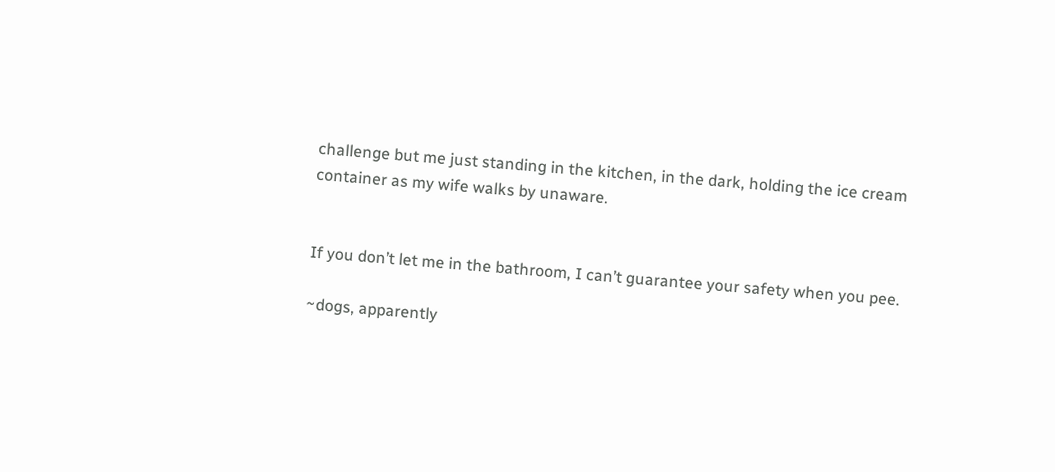challenge but me just standing in the kitchen, in the dark, holding the ice cream container as my wife walks by unaware.


If you don’t let me in the bathroom, I can’t guarantee your safety when you pee.

~dogs, apparently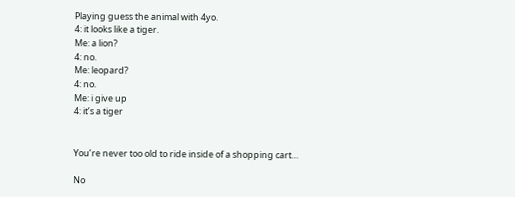Playing guess the animal with 4yo.
4: it looks like a tiger.
Me: a lion?
4: no.
Me: leopard?
4: no.
Me: i give up
4: it’s a tiger


You’re never too old to ride inside of a shopping cart…

No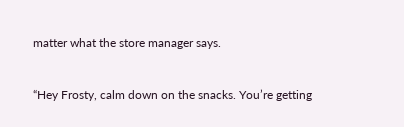matter what the store manager says.


“Hey Frosty, calm down on the snacks. You’re getting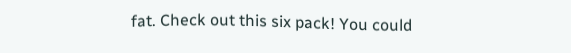fat. Check out this six pack! You could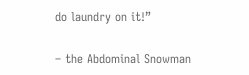do laundry on it!”

– the Abdominal Snowman